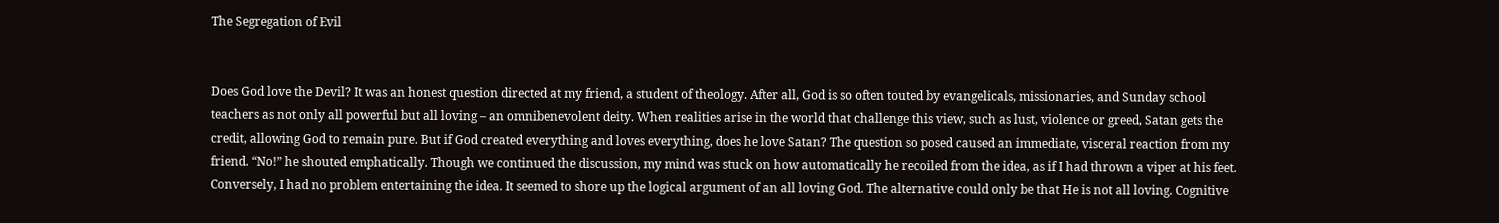The Segregation of Evil


Does God love the Devil? It was an honest question directed at my friend, a student of theology. After all, God is so often touted by evangelicals, missionaries, and Sunday school teachers as not only all powerful but all loving – an omnibenevolent deity. When realities arise in the world that challenge this view, such as lust, violence or greed, Satan gets the credit, allowing God to remain pure. But if God created everything and loves everything, does he love Satan? The question so posed caused an immediate, visceral reaction from my friend. “No!” he shouted emphatically. Though we continued the discussion, my mind was stuck on how automatically he recoiled from the idea, as if I had thrown a viper at his feet. Conversely, I had no problem entertaining the idea. It seemed to shore up the logical argument of an all loving God. The alternative could only be that He is not all loving. Cognitive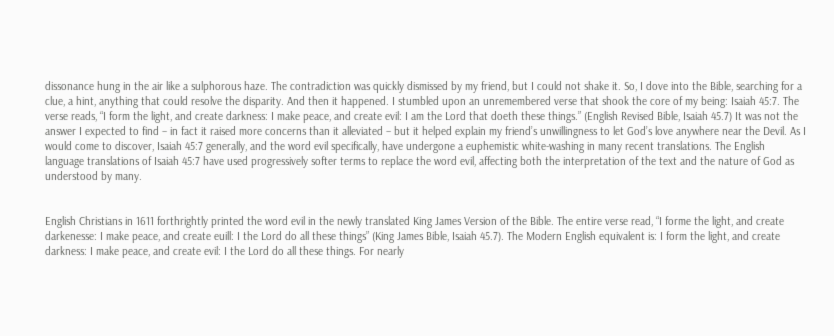dissonance hung in the air like a sulphorous haze. The contradiction was quickly dismissed by my friend, but I could not shake it. So, I dove into the Bible, searching for a clue, a hint, anything that could resolve the disparity. And then it happened. I stumbled upon an unremembered verse that shook the core of my being: Isaiah 45:7. The verse reads, “I form the light, and create darkness: I make peace, and create evil: I am the Lord that doeth these things.” (English Revised Bible, Isaiah 45.7) It was not the answer I expected to find – in fact it raised more concerns than it alleviated – but it helped explain my friend’s unwillingness to let God’s love anywhere near the Devil. As I would come to discover, Isaiah 45:7 generally, and the word evil specifically, have undergone a euphemistic white-washing in many recent translations. The English language translations of Isaiah 45:7 have used progressively softer terms to replace the word evil, affecting both the interpretation of the text and the nature of God as understood by many.


English Christians in 1611 forthrightly printed the word evil in the newly translated King James Version of the Bible. The entire verse read, “I forme the light, and create darkenesse: I make peace, and create euill: I the Lord do all these things” (King James Bible, Isaiah 45.7). The Modern English equivalent is: I form the light, and create darkness: I make peace, and create evil: I the Lord do all these things. For nearly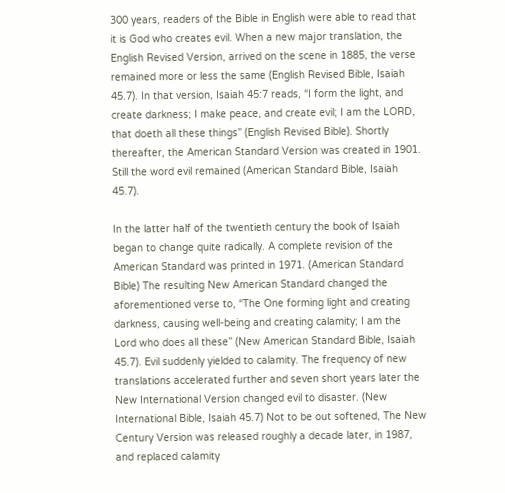300 years, readers of the Bible in English were able to read that it is God who creates evil. When a new major translation, the English Revised Version, arrived on the scene in 1885, the verse remained more or less the same (English Revised Bible, Isaiah 45.7). In that version, Isaiah 45:7 reads, “I form the light, and create darkness; I make peace, and create evil; I am the LORD, that doeth all these things” (English Revised Bible). Shortly thereafter, the American Standard Version was created in 1901. Still the word evil remained (American Standard Bible, Isaiah 45.7).

In the latter half of the twentieth century the book of Isaiah began to change quite radically. A complete revision of the American Standard was printed in 1971. (American Standard Bible) The resulting New American Standard changed the aforementioned verse to, “The One forming light and creating darkness, causing well-being and creating calamity; I am the Lord who does all these” (New American Standard Bible, Isaiah 45.7). Evil suddenly yielded to calamity. The frequency of new translations accelerated further and seven short years later the New International Version changed evil to disaster. (New International Bible, Isaiah 45.7) Not to be out softened, The New Century Version was released roughly a decade later, in 1987, and replaced calamity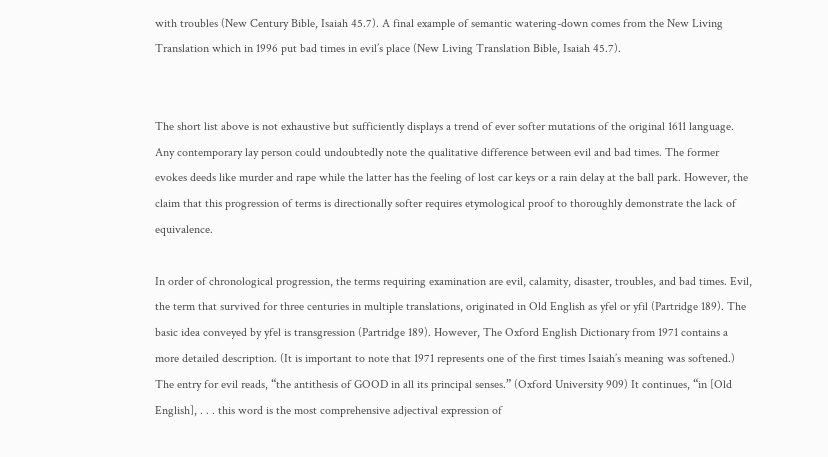with troubles (New Century Bible, Isaiah 45.7). A final example of semantic watering-down comes from the New Living Translation which in 1996 put bad times in evil’s place (New Living Translation Bible, Isaiah 45.7).


The short list above is not exhaustive but sufficiently displays a trend of ever softer mutations of the original 1611 language. Any contemporary lay person could undoubtedly note the qualitative difference between evil and bad times. The former evokes deeds like murder and rape while the latter has the feeling of lost car keys or a rain delay at the ball park. However, the claim that this progression of terms is directionally softer requires etymological proof to thoroughly demonstrate the lack of equivalence.

In order of chronological progression, the terms requiring examination are evil, calamity, disaster, troubles, and bad times. Evil, the term that survived for three centuries in multiple translations, originated in Old English as yfel or yfil (Partridge 189). The basic idea conveyed by yfel is transgression (Partridge 189). However, The Oxford English Dictionary from 1971 contains a more detailed description. (It is important to note that 1971 represents one of the first times Isaiah’s meaning was softened.) The entry for evil reads, “the antithesis of GOOD in all its principal senses.” (Oxford University 909) It continues, “in [Old English], . . . this word is the most comprehensive adjectival expression of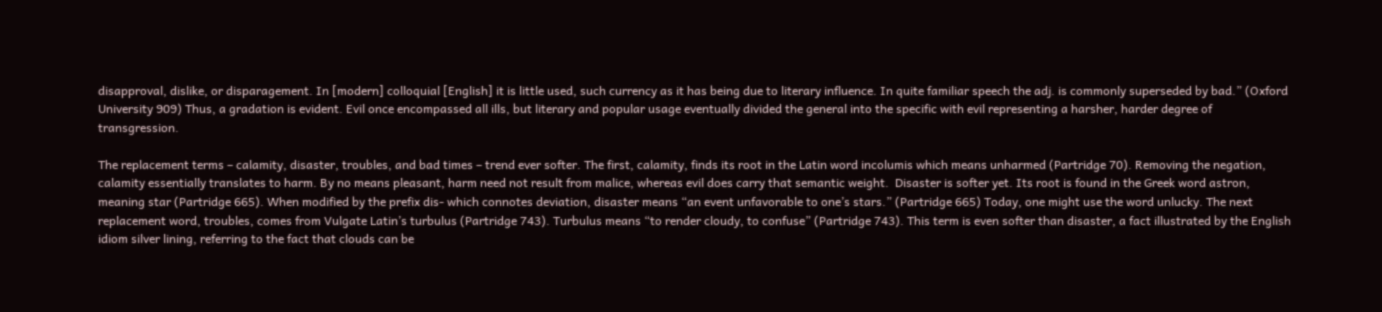disapproval, dislike, or disparagement. In [modern] colloquial [English] it is little used, such currency as it has being due to literary influence. In quite familiar speech the adj. is commonly superseded by bad.” (Oxford University 909) Thus, a gradation is evident. Evil once encompassed all ills, but literary and popular usage eventually divided the general into the specific with evil representing a harsher, harder degree of transgression.

The replacement terms – calamity, disaster, troubles, and bad times – trend ever softer. The first, calamity, finds its root in the Latin word incolumis which means unharmed (Partridge 70). Removing the negation, calamity essentially translates to harm. By no means pleasant, harm need not result from malice, whereas evil does carry that semantic weight.  Disaster is softer yet. Its root is found in the Greek word astron, meaning star (Partridge 665). When modified by the prefix dis- which connotes deviation, disaster means “an event unfavorable to one’s stars.” (Partridge 665) Today, one might use the word unlucky. The next replacement word, troubles, comes from Vulgate Latin’s turbulus (Partridge 743). Turbulus means “to render cloudy, to confuse” (Partridge 743). This term is even softer than disaster, a fact illustrated by the English idiom silver lining, referring to the fact that clouds can be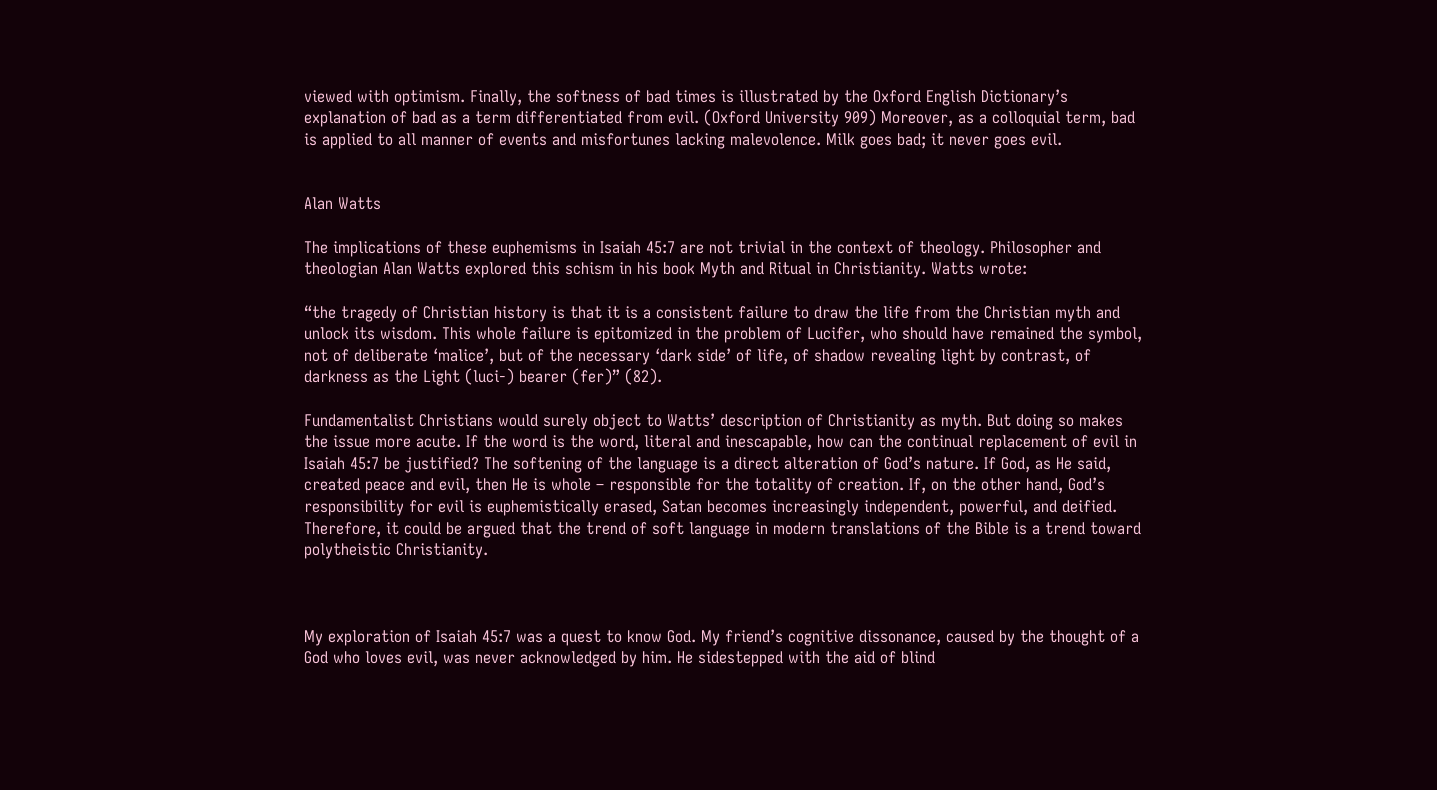viewed with optimism. Finally, the softness of bad times is illustrated by the Oxford English Dictionary’s explanation of bad as a term differentiated from evil. (Oxford University 909) Moreover, as a colloquial term, bad is applied to all manner of events and misfortunes lacking malevolence. Milk goes bad; it never goes evil.


Alan Watts

The implications of these euphemisms in Isaiah 45:7 are not trivial in the context of theology. Philosopher and theologian Alan Watts explored this schism in his book Myth and Ritual in Christianity. Watts wrote:

“the tragedy of Christian history is that it is a consistent failure to draw the life from the Christian myth and unlock its wisdom. This whole failure is epitomized in the problem of Lucifer, who should have remained the symbol, not of deliberate ‘malice’, but of the necessary ‘dark side’ of life, of shadow revealing light by contrast, of darkness as the Light (luci-) bearer (fer)” (82).

Fundamentalist Christians would surely object to Watts’ description of Christianity as myth. But doing so makes the issue more acute. If the word is the word, literal and inescapable, how can the continual replacement of evil in Isaiah 45:7 be justified? The softening of the language is a direct alteration of God’s nature. If God, as He said, created peace and evil, then He is whole – responsible for the totality of creation. If, on the other hand, God’s responsibility for evil is euphemistically erased, Satan becomes increasingly independent, powerful, and deified. Therefore, it could be argued that the trend of soft language in modern translations of the Bible is a trend toward polytheistic Christianity.



My exploration of Isaiah 45:7 was a quest to know God. My friend’s cognitive dissonance, caused by the thought of a God who loves evil, was never acknowledged by him. He sidestepped with the aid of blind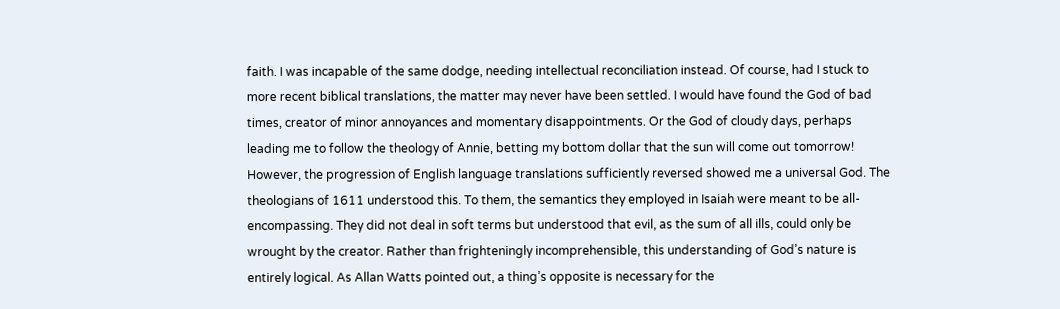faith. I was incapable of the same dodge, needing intellectual reconciliation instead. Of course, had I stuck to more recent biblical translations, the matter may never have been settled. I would have found the God of bad times, creator of minor annoyances and momentary disappointments. Or the God of cloudy days, perhaps leading me to follow the theology of Annie, betting my bottom dollar that the sun will come out tomorrow! However, the progression of English language translations sufficiently reversed showed me a universal God. The theologians of 1611 understood this. To them, the semantics they employed in Isaiah were meant to be all-encompassing. They did not deal in soft terms but understood that evil, as the sum of all ills, could only be wrought by the creator. Rather than frighteningly incomprehensible, this understanding of God’s nature is entirely logical. As Allan Watts pointed out, a thing’s opposite is necessary for the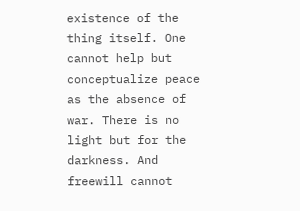existence of the thing itself. One cannot help but conceptualize peace as the absence of war. There is no light but for the darkness. And freewill cannot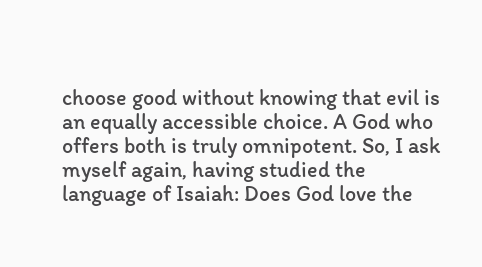choose good without knowing that evil is an equally accessible choice. A God who offers both is truly omnipotent. So, I ask myself again, having studied the language of Isaiah: Does God love the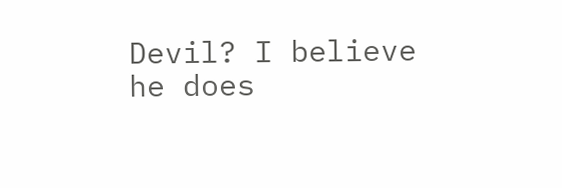Devil? I believe he does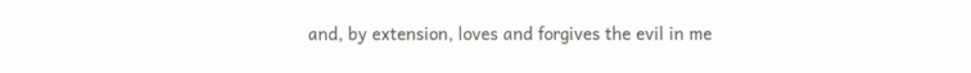and, by extension, loves and forgives the evil in me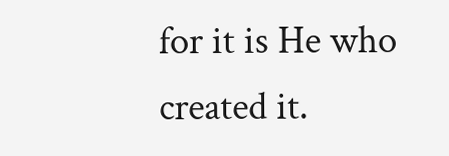for it is He who created it.